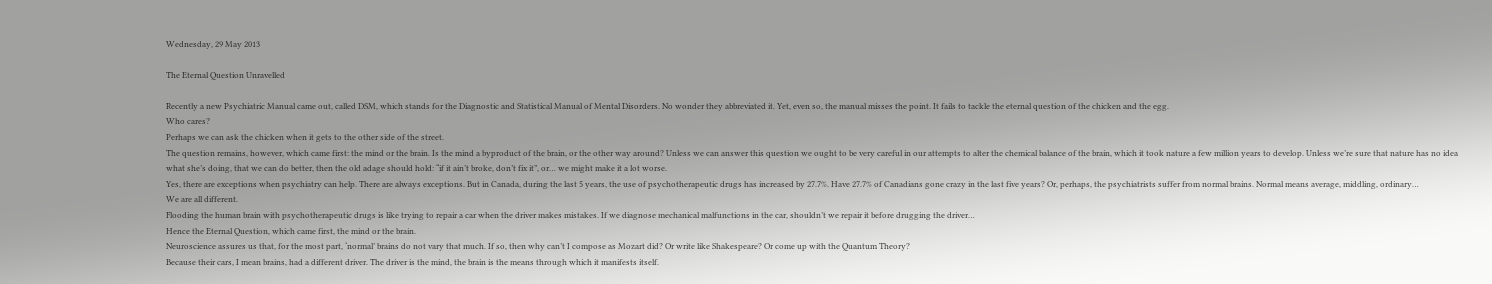Wednesday, 29 May 2013

The Eternal Question Unravelled

Recently a new Psychiatric Manual came out, called DSM, which stands for the Diagnostic and Statistical Manual of Mental Disorders. No wonder they abbreviated it. Yet, even so, the manual misses the point. It fails to tackle the eternal question of the chicken and the egg.
Who cares?
Perhaps we can ask the chicken when it gets to the other side of the street.
The question remains, however, which came first: the mind or the brain. Is the mind a byproduct of the brain, or the other way around? Unless we can answer this question we ought to be very careful in our attempts to alter the chemical balance of the brain, which it took nature a few million years to develop. Unless we’re sure that nature has no idea what she’s doing, that we can do better, then the old adage should hold: “if it ain’t broke, don’t fix it”, or… we might make it a lot worse.
Yes, there are exceptions when psychiatry can help. There are always exceptions. But in Canada, during the last 5 years, the use of psychotherapeutic drugs has increased by 27.7%. Have 27.7% of Canadians gone crazy in the last five years? Or, perhaps, the psychiatrists suffer from normal brains. Normal means average, middling, ordinary…
We are all different.
Flooding the human brain with psychotherapeutic drugs is like trying to repair a car when the driver makes mistakes. If we diagnose mechanical malfunctions in the car, shouldn’t we repair it before drugging the driver…
Hence the Eternal Question, which came first, the mind or the brain.
Neuroscience assures us that, for the most part, ‘normal’ brains do not vary that much. If so, then why can’t I compose as Mozart did? Or write like Shakespeare? Or come up with the Quantum Theory?
Because their cars, I mean brains, had a different driver. The driver is the mind, the brain is the means through which it manifests itself.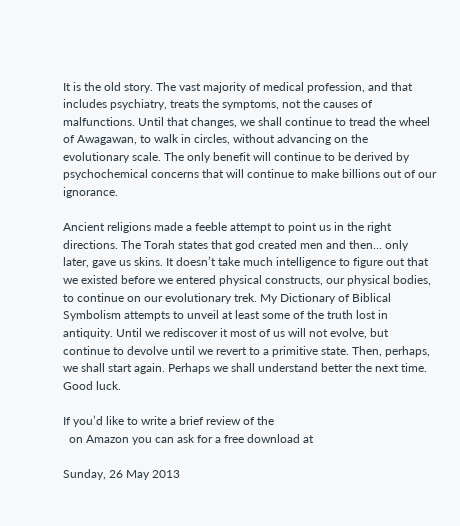It is the old story. The vast majority of medical profession, and that includes psychiatry, treats the symptoms, not the causes of malfunctions. Until that changes, we shall continue to tread the wheel of Awagawan, to walk in circles, without advancing on the evolutionary scale. The only benefit will continue to be derived by psychochemical concerns that will continue to make billions out of our ignorance.

Ancient religions made a feeble attempt to point us in the right directions. The Torah states that god created men and then… only later, gave us skins. It doesn’t take much intelligence to figure out that we existed before we entered physical constructs, our physical bodies, to continue on our evolutionary trek. My Dictionary of Biblical Symbolism attempts to unveil at least some of the truth lost in antiquity. Until we rediscover it most of us will not evolve, but continue to devolve until we revert to a primitive state. Then, perhaps, we shall start again. Perhaps we shall understand better the next time.
Good luck.

If you’d like to write a brief review of the
  on Amazon you can ask for a free download at

Sunday, 26 May 2013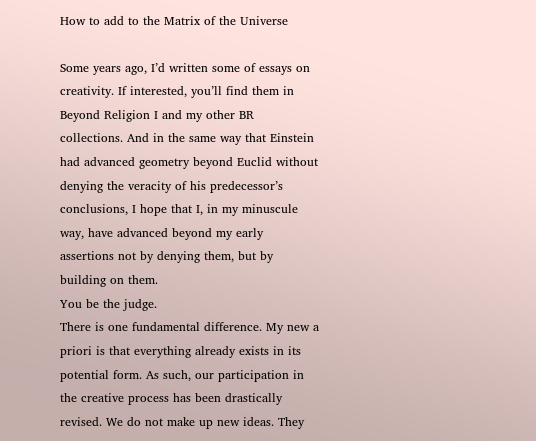How to add to the Matrix of the Universe

Some years ago, I’d written some of essays on creativity. If interested, you’ll find them in Beyond Religion I and my other BR collections. And in the same way that Einstein had advanced geometry beyond Euclid without denying the veracity of his predecessor’s conclusions, I hope that I, in my minuscule way, have advanced beyond my early assertions not by denying them, but by building on them.
You be the judge.
There is one fundamental difference. My new a priori is that everything already exists in its potential form. As such, our participation in the creative process has been drastically revised. We do not make up new ideas. They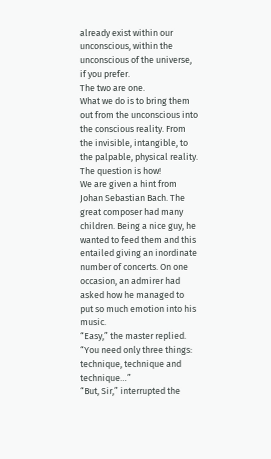already exist within our unconscious, within the unconscious of the universe, if you prefer.
The two are one.
What we do is to bring them out from the unconscious into the conscious reality. From the invisible, intangible, to the palpable, physical reality.
The question is how!
We are given a hint from Johan Sebastian Bach. The great composer had many children. Being a nice guy, he wanted to feed them and this entailed giving an inordinate number of concerts. On one occasion, an admirer had asked how he managed to put so much emotion into his music.
“Easy,” the master replied. “You need only three things: technique, technique and technique…”
“But, Sir,” interrupted the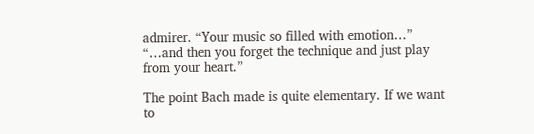admirer. “Your music so filled with emotion…”
“…and then you forget the technique and just play from your heart.”

The point Bach made is quite elementary. If we want to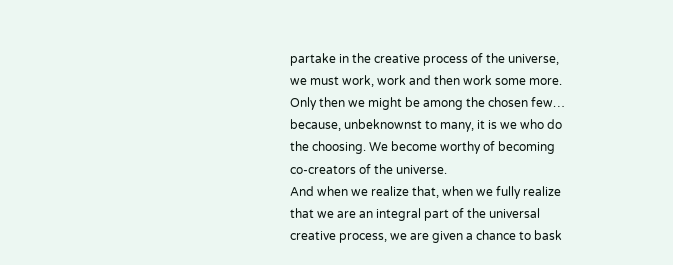partake in the creative process of the universe, we must work, work and then work some more. Only then we might be among the chosen few… because, unbeknownst to many, it is we who do the choosing. We become worthy of becoming co-creators of the universe.
And when we realize that, when we fully realize that we are an integral part of the universal creative process, we are given a chance to bask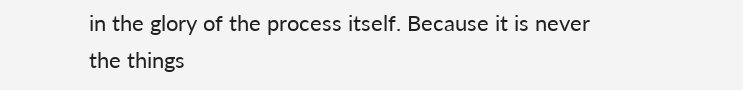in the glory of the process itself. Because it is never the things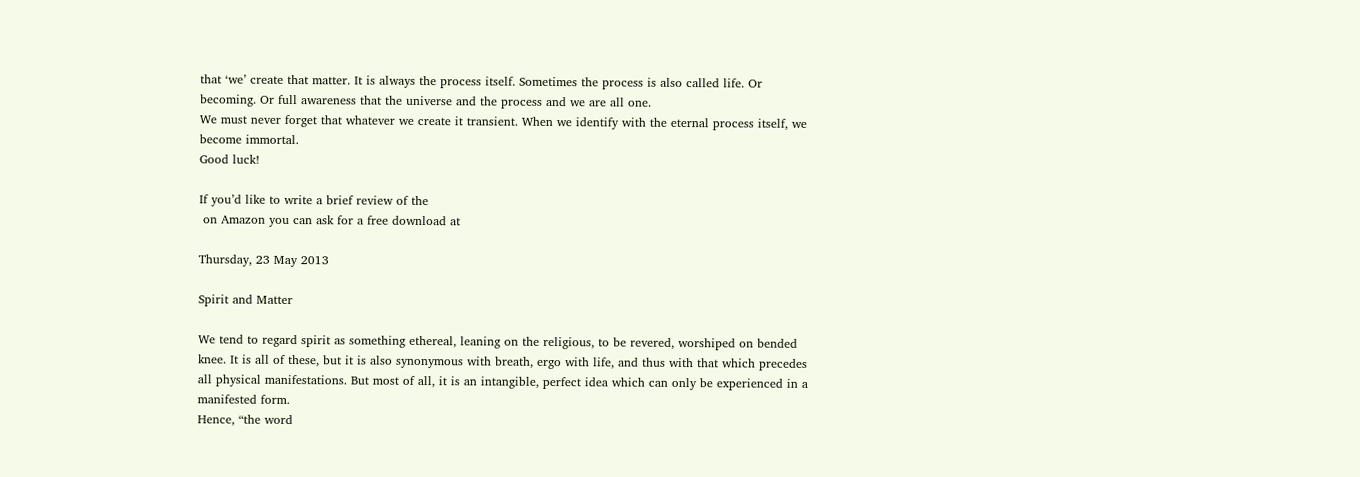that ‘we’ create that matter. It is always the process itself. Sometimes the process is also called life. Or becoming. Or full awareness that the universe and the process and we are all one.
We must never forget that whatever we create it transient. When we identify with the eternal process itself, we become immortal.
Good luck!

If you’d like to write a brief review of the
 on Amazon you can ask for a free download at

Thursday, 23 May 2013

Spirit and Matter

We tend to regard spirit as something ethereal, leaning on the religious, to be revered, worshiped on bended knee. It is all of these, but it is also synonymous with breath, ergo with life, and thus with that which precedes all physical manifestations. But most of all, it is an intangible, perfect idea which can only be experienced in a manifested form.
Hence, “the word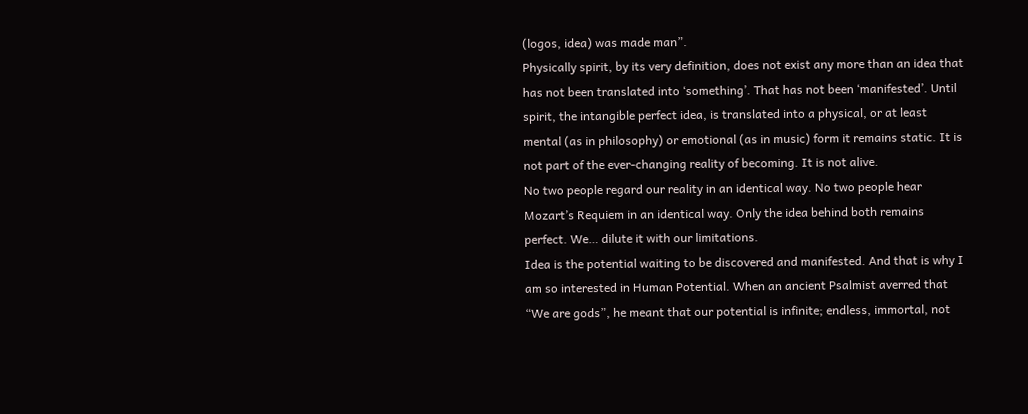(logos, idea) was made man”.
Physically spirit, by its very definition, does not exist any more than an idea that has not been translated into ‘something’. That has not been ‘manifested’. Until spirit, the intangible perfect idea, is translated into a physical, or at least mental (as in philosophy) or emotional (as in music) form it remains static. It is not part of the ever-changing reality of becoming. It is not alive.
No two people regard our reality in an identical way. No two people hear Mozart’s Requiem in an identical way. Only the idea behind both remains perfect. We… dilute it with our limitations.
Idea is the potential waiting to be discovered and manifested. And that is why I am so interested in Human Potential. When an ancient Psalmist averred that “We are gods”, he meant that our potential is infinite; endless, immortal, not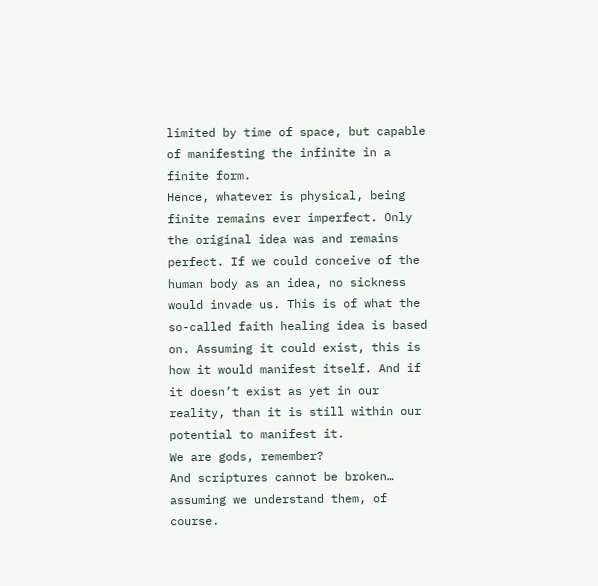limited by time of space, but capable of manifesting the infinite in a finite form.
Hence, whatever is physical, being finite remains ever imperfect. Only the original idea was and remains perfect. If we could conceive of the human body as an idea, no sickness would invade us. This is of what the so-called faith healing idea is based on. Assuming it could exist, this is how it would manifest itself. And if it doesn’t exist as yet in our reality, than it is still within our potential to manifest it.
We are gods, remember?
And scriptures cannot be broken… assuming we understand them, of course.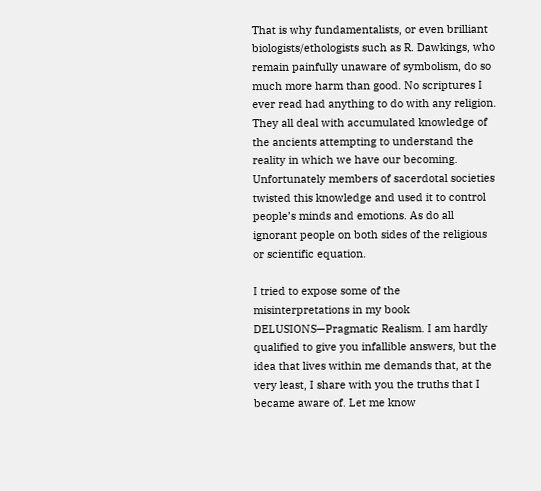That is why fundamentalists, or even brilliant biologists/ethologists such as R. Dawkings, who remain painfully unaware of symbolism, do so much more harm than good. No scriptures I ever read had anything to do with any religion. They all deal with accumulated knowledge of the ancients attempting to understand the reality in which we have our becoming.
Unfortunately members of sacerdotal societies twisted this knowledge and used it to control people’s minds and emotions. As do all ignorant people on both sides of the religious or scientific equation.

I tried to expose some of the misinterpretations in my book DELUSIONS—Pragmatic Realism. I am hardly qualified to give you infallible answers, but the idea that lives within me demands that, at the very least, I share with you the truths that I became aware of. Let me know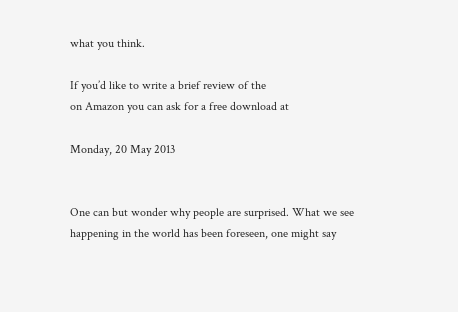what you think.

If you’d like to write a brief review of the
on Amazon you can ask for a free download at

Monday, 20 May 2013


One can but wonder why people are surprised. What we see happening in the world has been foreseen, one might say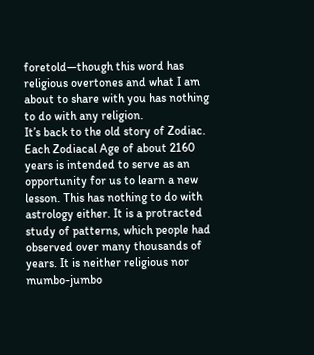foretold—though this word has religious overtones and what I am about to share with you has nothing to do with any religion.
It’s back to the old story of Zodiac. Each Zodiacal Age of about 2160 years is intended to serve as an opportunity for us to learn a new lesson. This has nothing to do with astrology either. It is a protracted study of patterns, which people had observed over many thousands of years. It is neither religious nor mumbo-jumbo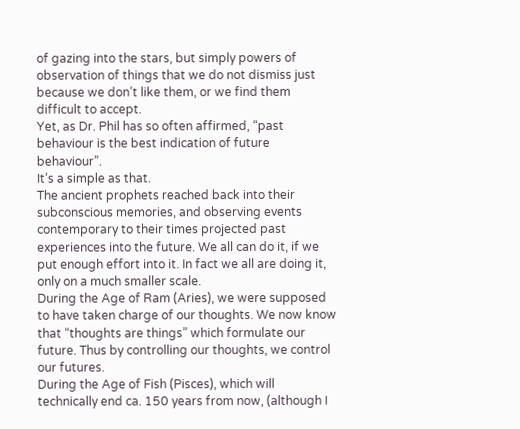of gazing into the stars, but simply powers of observation of things that we do not dismiss just because we don’t like them, or we find them difficult to accept.
Yet, as Dr. Phil has so often affirmed, “past behaviour is the best indication of future behaviour”.
It’s a simple as that.
The ancient prophets reached back into their subconscious memories, and observing events contemporary to their times projected past experiences into the future. We all can do it, if we put enough effort into it. In fact we all are doing it, only on a much smaller scale.
During the Age of Ram (Aries), we were supposed to have taken charge of our thoughts. We now know that “thoughts are things” which formulate our future. Thus by controlling our thoughts, we control our futures.
During the Age of Fish (Pisces), which will technically end ca. 150 years from now, (although I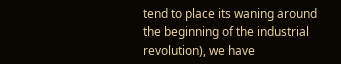tend to place its waning around the beginning of the industrial revolution), we have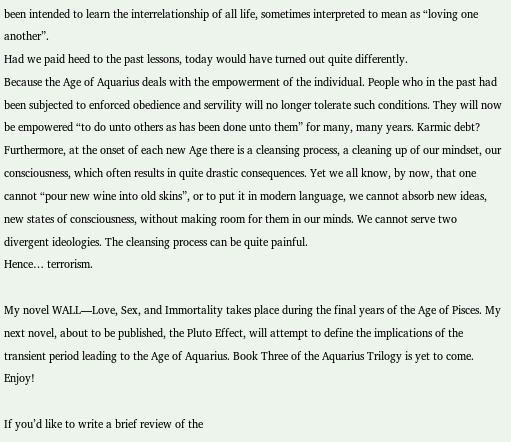been intended to learn the interrelationship of all life, sometimes interpreted to mean as “loving one another”.
Had we paid heed to the past lessons, today would have turned out quite differently.
Because the Age of Aquarius deals with the empowerment of the individual. People who in the past had been subjected to enforced obedience and servility will no longer tolerate such conditions. They will now be empowered “to do unto others as has been done unto them” for many, many years. Karmic debt? Furthermore, at the onset of each new Age there is a cleansing process, a cleaning up of our mindset, our consciousness, which often results in quite drastic consequences. Yet we all know, by now, that one cannot “pour new wine into old skins”, or to put it in modern language, we cannot absorb new ideas, new states of consciousness, without making room for them in our minds. We cannot serve two divergent ideologies. The cleansing process can be quite painful.
Hence… terrorism.

My novel WALL—Love, Sex, and Immortality takes place during the final years of the Age of Pisces. My next novel, about to be published, the Pluto Effect, will attempt to define the implications of the transient period leading to the Age of Aquarius. Book Three of the Aquarius Trilogy is yet to come. Enjoy!

If you’d like to write a brief review of the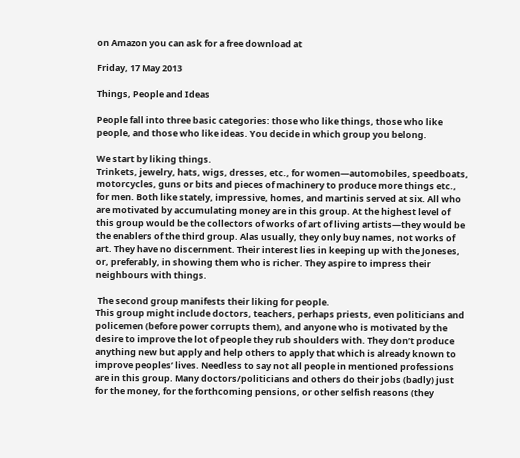on Amazon you can ask for a free download at

Friday, 17 May 2013

Things, People and Ideas

People fall into three basic categories: those who like things, those who like people, and those who like ideas. You decide in which group you belong.

We start by liking things.
Trinkets, jewelry, hats, wigs, dresses, etc., for women—automobiles, speedboats, motorcycles, guns or bits and pieces of machinery to produce more things etc., for men. Both like stately, impressive, homes, and martinis served at six. All who are motivated by accumulating money are in this group. At the highest level of this group would be the collectors of works of art of living artists—they would be the enablers of the third group. Alas usually, they only buy names, not works of art. They have no discernment. Their interest lies in keeping up with the Joneses, or, preferably, in showing them who is richer. They aspire to impress their neighbours with things.

 The second group manifests their liking for people.
This group might include doctors, teachers, perhaps priests, even politicians and policemen (before power corrupts them), and anyone who is motivated by the desire to improve the lot of people they rub shoulders with. They don’t produce anything new but apply and help others to apply that which is already known to improve peoples’ lives. Needless to say not all people in mentioned professions are in this group. Many doctors/politicians and others do their jobs (badly) just for the money, for the forthcoming pensions, or other selfish reasons (they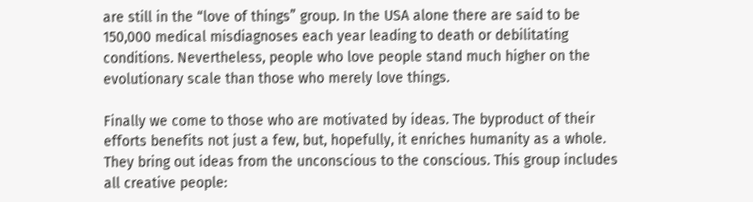are still in the “love of things” group. In the USA alone there are said to be 150,000 medical misdiagnoses each year leading to death or debilitating conditions. Nevertheless, people who love people stand much higher on the evolutionary scale than those who merely love things.

Finally we come to those who are motivated by ideas. The byproduct of their efforts benefits not just a few, but, hopefully, it enriches humanity as a whole. They bring out ideas from the unconscious to the conscious. This group includes all creative people: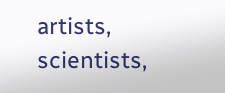artists, scientists,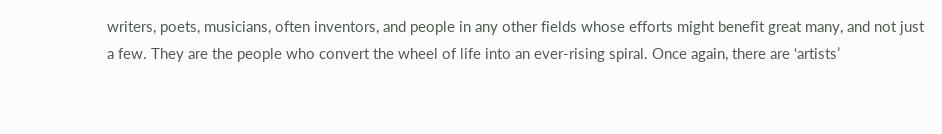writers, poets, musicians, often inventors, and people in any other fields whose efforts might benefit great many, and not just a few. They are the people who convert the wheel of life into an ever-rising spiral. Once again, there are ‘artists’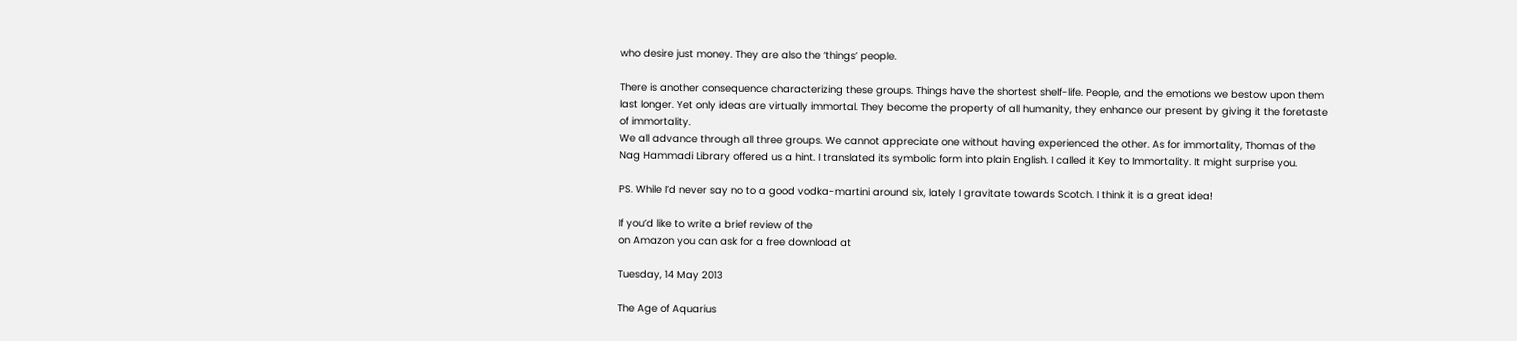who desire just money. They are also the ‘things’ people.

There is another consequence characterizing these groups. Things have the shortest shelf-life. People, and the emotions we bestow upon them last longer. Yet only ideas are virtually immortal. They become the property of all humanity, they enhance our present by giving it the foretaste of immortality.
We all advance through all three groups. We cannot appreciate one without having experienced the other. As for immortality, Thomas of the Nag Hammadi Library offered us a hint. I translated its symbolic form into plain English. I called it Key to Immortality. It might surprise you.

PS. While I’d never say no to a good vodka-martini around six, lately I gravitate towards Scotch. I think it is a great idea!

If you’d like to write a brief review of the
on Amazon you can ask for a free download at

Tuesday, 14 May 2013

The Age of Aquarius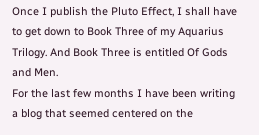Once I publish the Pluto Effect, I shall have to get down to Book Three of my Aquarius Trilogy. And Book Three is entitled Of Gods and Men.
For the last few months I have been writing a blog that seemed centered on the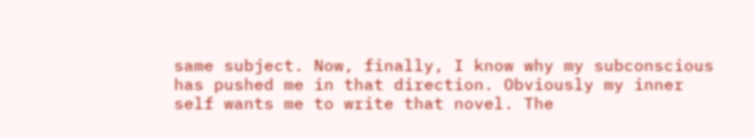same subject. Now, finally, I know why my subconscious has pushed me in that direction. Obviously my inner self wants me to write that novel. The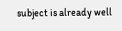subject is already well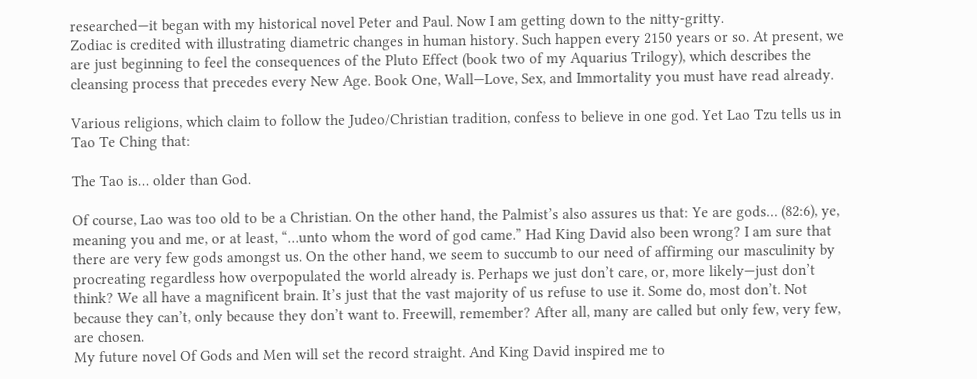researched—it began with my historical novel Peter and Paul. Now I am getting down to the nitty-gritty.
Zodiac is credited with illustrating diametric changes in human history. Such happen every 2150 years or so. At present, we are just beginning to feel the consequences of the Pluto Effect (book two of my Aquarius Trilogy), which describes the cleansing process that precedes every New Age. Book One, Wall—Love, Sex, and Immortality you must have read already.

Various religions, which claim to follow the Judeo/Christian tradition, confess to believe in one god. Yet Lao Tzu tells us in Tao Te Ching that:

The Tao is… older than God.

Of course, Lao was too old to be a Christian. On the other hand, the Palmist’s also assures us that: Ye are gods… (82:6), ye, meaning you and me, or at least, “…unto whom the word of god came.” Had King David also been wrong? I am sure that there are very few gods amongst us. On the other hand, we seem to succumb to our need of affirming our masculinity by procreating regardless how overpopulated the world already is. Perhaps we just don’t care, or, more likely—just don’t think? We all have a magnificent brain. It’s just that the vast majority of us refuse to use it. Some do, most don’t. Not because they can’t, only because they don’t want to. Freewill, remember? After all, many are called but only few, very few, are chosen.
My future novel Of Gods and Men will set the record straight. And King David inspired me to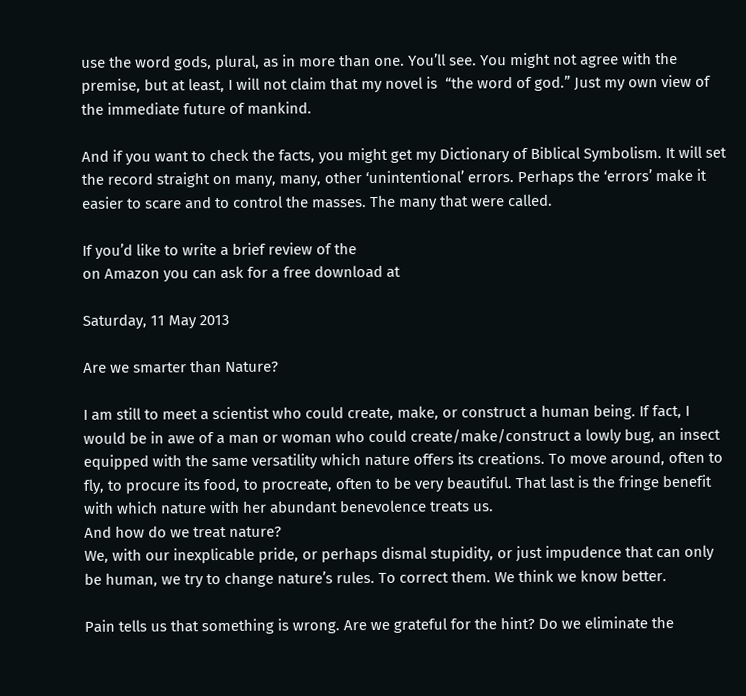use the word gods, plural, as in more than one. You’ll see. You might not agree with the premise, but at least, I will not claim that my novel is  “the word of god.” Just my own view of the immediate future of mankind.

And if you want to check the facts, you might get my Dictionary of Biblical Symbolism. It will set the record straight on many, many, other ‘unintentional’ errors. Perhaps the ‘errors’ make it easier to scare and to control the masses. The many that were called.

If you’d like to write a brief review of the
on Amazon you can ask for a free download at

Saturday, 11 May 2013

Are we smarter than Nature?

I am still to meet a scientist who could create, make, or construct a human being. If fact, I would be in awe of a man or woman who could create/make/construct a lowly bug, an insect equipped with the same versatility which nature offers its creations. To move around, often to fly, to procure its food, to procreate, often to be very beautiful. That last is the fringe benefit with which nature with her abundant benevolence treats us.
And how do we treat nature?
We, with our inexplicable pride, or perhaps dismal stupidity, or just impudence that can only be human, we try to change nature’s rules. To correct them. We think we know better.

Pain tells us that something is wrong. Are we grateful for the hint? Do we eliminate the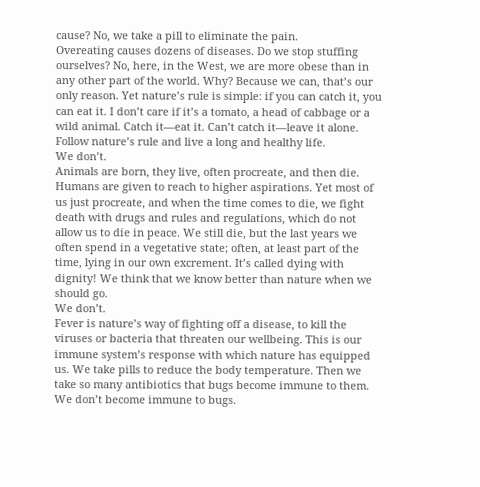cause? No, we take a pill to eliminate the pain.
Overeating causes dozens of diseases. Do we stop stuffing ourselves? No, here, in the West, we are more obese than in any other part of the world. Why? Because we can, that’s our only reason. Yet nature’s rule is simple: if you can catch it, you can eat it. I don’t care if it’s a tomato, a head of cabbage or a wild animal. Catch it—eat it. Can’t catch it—leave it alone. Follow nature’s rule and live a long and healthy life.
We don’t.
Animals are born, they live, often procreate, and then die. Humans are given to reach to higher aspirations. Yet most of us just procreate, and when the time comes to die, we fight death with drugs and rules and regulations, which do not allow us to die in peace. We still die, but the last years we often spend in a vegetative state; often, at least part of the time, lying in our own excrement. It’s called dying with dignity! We think that we know better than nature when we should go.
We don’t.
Fever is nature’s way of fighting off a disease, to kill the viruses or bacteria that threaten our wellbeing. This is our immune system’s response with which nature has equipped us. We take pills to reduce the body temperature. Then we take so many antibiotics that bugs become immune to them.
We don’t become immune to bugs.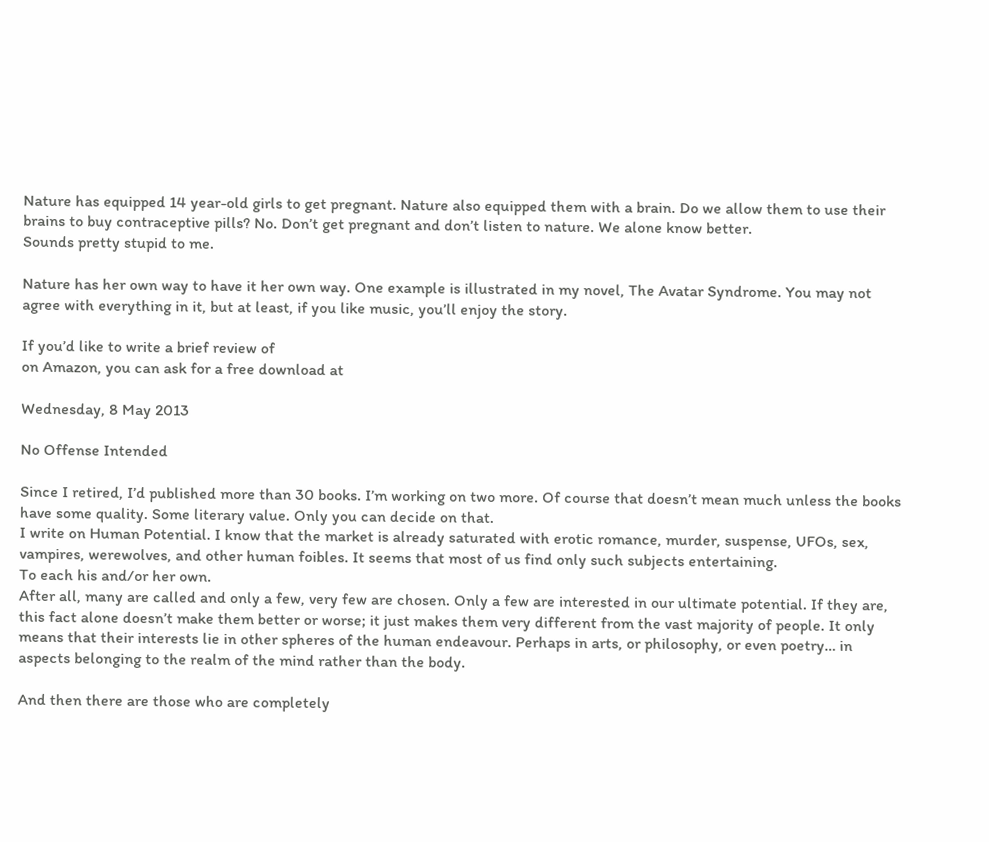Nature has equipped 14 year-old girls to get pregnant. Nature also equipped them with a brain. Do we allow them to use their brains to buy contraceptive pills? No. Don’t get pregnant and don’t listen to nature. We alone know better.
Sounds pretty stupid to me.

Nature has her own way to have it her own way. One example is illustrated in my novel, The Avatar Syndrome. You may not agree with everything in it, but at least, if you like music, you’ll enjoy the story.

If you’d like to write a brief review of
on Amazon, you can ask for a free download at

Wednesday, 8 May 2013

No Offense Intended

Since I retired, I’d published more than 30 books. I’m working on two more. Of course that doesn’t mean much unless the books have some quality. Some literary value. Only you can decide on that.
I write on Human Potential. I know that the market is already saturated with erotic romance, murder, suspense, UFOs, sex, vampires, werewolves, and other human foibles. It seems that most of us find only such subjects entertaining.
To each his and/or her own.
After all, many are called and only a few, very few are chosen. Only a few are interested in our ultimate potential. If they are, this fact alone doesn’t make them better or worse; it just makes them very different from the vast majority of people. It only means that their interests lie in other spheres of the human endeavour. Perhaps in arts, or philosophy, or even poetry… in aspects belonging to the realm of the mind rather than the body.

And then there are those who are completely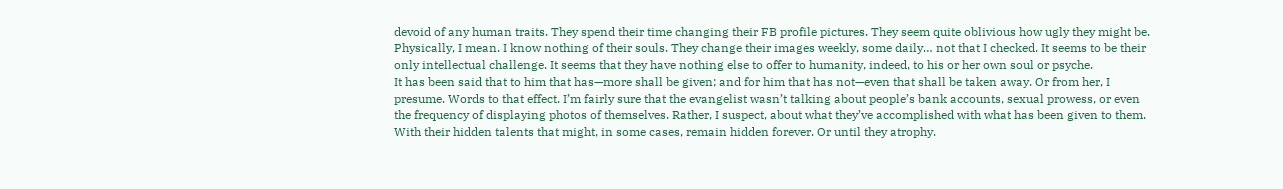devoid of any human traits. They spend their time changing their FB profile pictures. They seem quite oblivious how ugly they might be. Physically, I mean. I know nothing of their souls. They change their images weekly, some daily… not that I checked. It seems to be their only intellectual challenge. It seems that they have nothing else to offer to humanity, indeed, to his or her own soul or psyche.
It has been said that to him that has—more shall be given; and for him that has not—even that shall be taken away. Or from her, I presume. Words to that effect. I’m fairly sure that the evangelist wasn’t talking about people’s bank accounts, sexual prowess, or even the frequency of displaying photos of themselves. Rather, I suspect, about what they’ve accomplished with what has been given to them. With their hidden talents that might, in some cases, remain hidden forever. Or until they atrophy.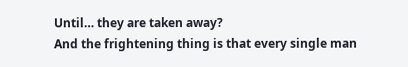Until… they are taken away?
And the frightening thing is that every single man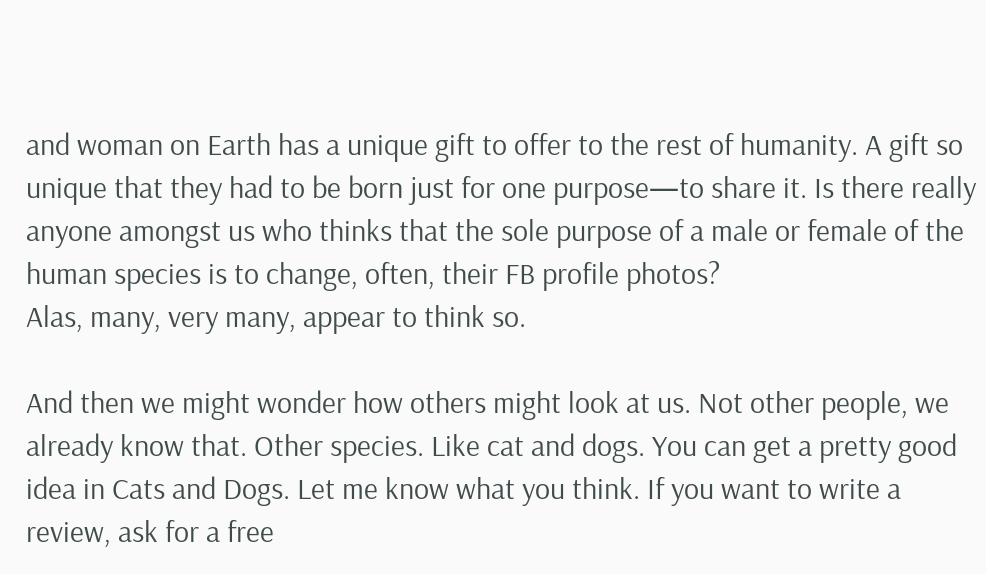and woman on Earth has a unique gift to offer to the rest of humanity. A gift so unique that they had to be born just for one purpose—to share it. Is there really anyone amongst us who thinks that the sole purpose of a male or female of the human species is to change, often, their FB profile photos?
Alas, many, very many, appear to think so.

And then we might wonder how others might look at us. Not other people, we already know that. Other species. Like cat and dogs. You can get a pretty good idea in Cats and Dogs. Let me know what you think. If you want to write a review, ask for a free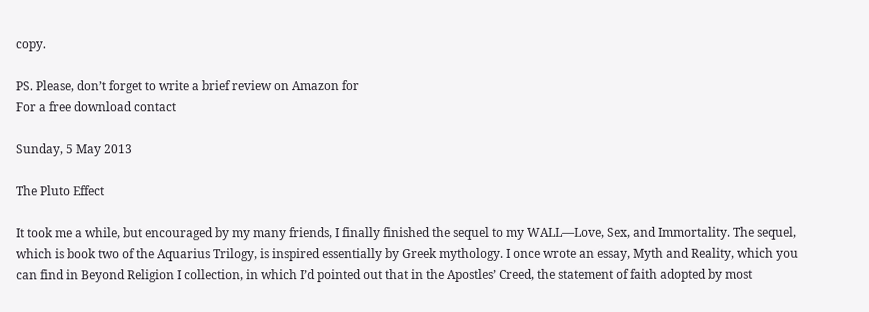copy.

PS. Please, don’t forget to write a brief review on Amazon for
For a free download contact

Sunday, 5 May 2013

The Pluto Effect

It took me a while, but encouraged by my many friends, I finally finished the sequel to my WALL—Love, Sex, and Immortality. The sequel, which is book two of the Aquarius Trilogy, is inspired essentially by Greek mythology. I once wrote an essay, Myth and Reality, which you can find in Beyond Religion I collection, in which I’d pointed out that in the Apostles’ Creed, the statement of faith adopted by most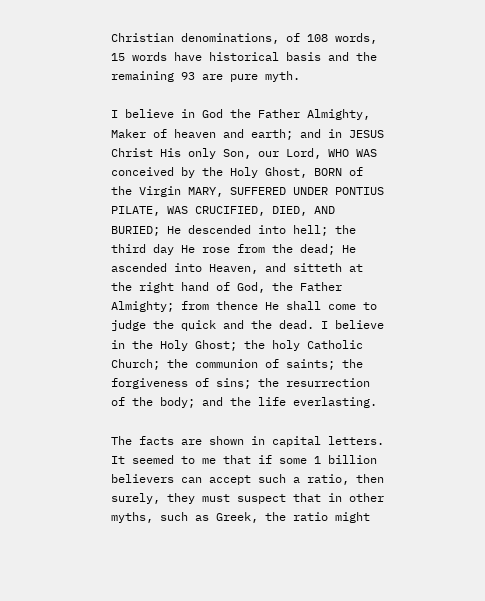Christian denominations, of 108 words, 15 words have historical basis and the remaining 93 are pure myth.

I believe in God the Father Almighty, Maker of heaven and earth; and in JESUS Christ His only Son, our Lord, WHO WAS conceived by the Holy Ghost, BORN of the Virgin MARY, SUFFERED UNDER PONTIUS PILATE, WAS CRUCIFIED, DIED, AND BURIED; He descended into hell; the third day He rose from the dead; He ascended into Heaven, and sitteth at the right hand of God, the Father Almighty; from thence He shall come to judge the quick and the dead. I believe in the Holy Ghost; the holy Catholic Church; the communion of saints; the forgiveness of sins; the resurrection of the body; and the life everlasting.

The facts are shown in capital letters.
It seemed to me that if some 1 billion believers can accept such a ratio, then surely, they must suspect that in other myths, such as Greek, the ratio might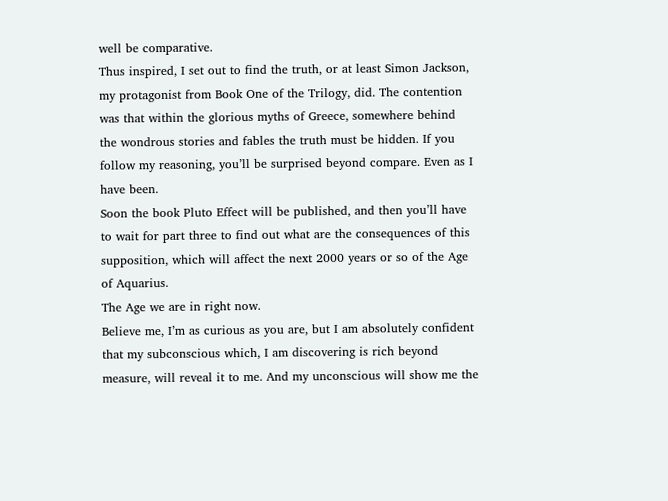well be comparative.
Thus inspired, I set out to find the truth, or at least Simon Jackson, my protagonist from Book One of the Trilogy, did. The contention was that within the glorious myths of Greece, somewhere behind the wondrous stories and fables the truth must be hidden. If you follow my reasoning, you’ll be surprised beyond compare. Even as I have been.
Soon the book Pluto Effect will be published, and then you’ll have to wait for part three to find out what are the consequences of this supposition, which will affect the next 2000 years or so of the Age of Aquarius.
The Age we are in right now.
Believe me, I’m as curious as you are, but I am absolutely confident that my subconscious which, I am discovering is rich beyond measure, will reveal it to me. And my unconscious will show me the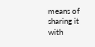means of sharing it with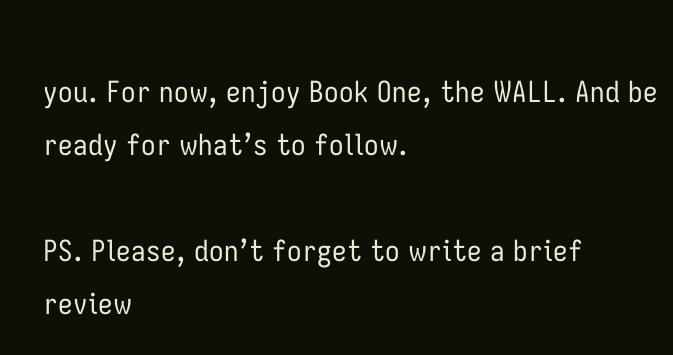you. For now, enjoy Book One, the WALL. And be ready for what’s to follow.

PS. Please, don’t forget to write a brief review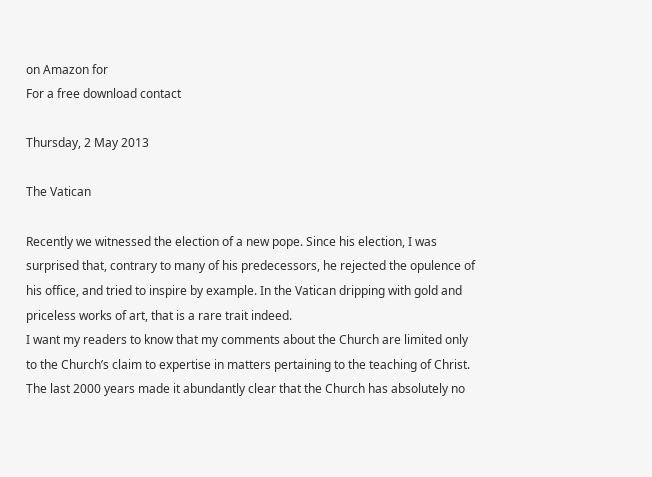on Amazon for
For a free download contact

Thursday, 2 May 2013

The Vatican

Recently we witnessed the election of a new pope. Since his election, I was surprised that, contrary to many of his predecessors, he rejected the opulence of his office, and tried to inspire by example. In the Vatican dripping with gold and priceless works of art, that is a rare trait indeed.
I want my readers to know that my comments about the Church are limited only to the Church’s claim to expertise in matters pertaining to the teaching of Christ.
The last 2000 years made it abundantly clear that the Church has absolutely no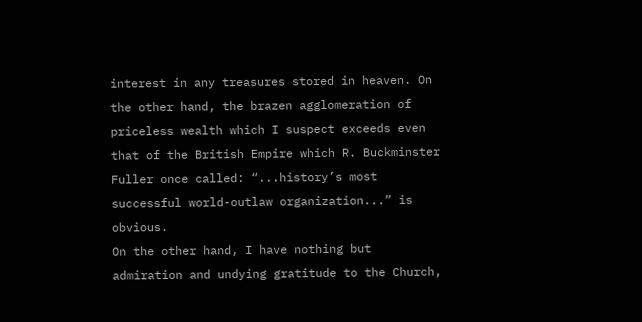interest in any treasures stored in heaven. On the other hand, the brazen agglomeration of priceless wealth which I suspect exceeds even that of the British Empire which R. Buckminster Fuller once called: “...history’s most successful world-outlaw organization...” is obvious.
On the other hand, I have nothing but admiration and undying gratitude to the Church,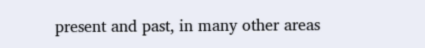present and past, in many other areas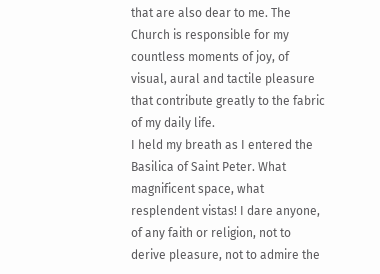that are also dear to me. The Church is responsible for my countless moments of joy, of visual, aural and tactile pleasure that contribute greatly to the fabric of my daily life.
I held my breath as I entered the Basilica of Saint Peter. What magnificent space, what resplendent vistas! I dare anyone, of any faith or religion, not to derive pleasure, not to admire the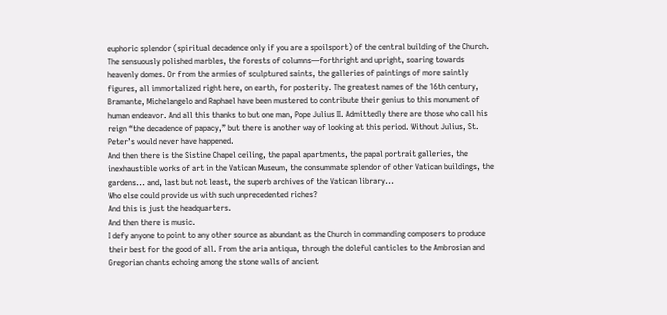euphoric splendor (spiritual decadence only if you are a spoilsport) of the central building of the Church. The sensuously polished marbles, the forests of columns—forthright and upright, soaring towards heavenly domes. Or from the armies of sculptured saints, the galleries of paintings of more saintly figures, all immortalized right here, on earth, for posterity. The greatest names of the 16th century, Bramante, Michelangelo and Raphael have been mustered to contribute their genius to this monument of human endeavor. And all this thanks to but one man, Pope Julius II. Admittedly there are those who call his reign “the decadence of papacy,” but there is another way of looking at this period. Without Julius, St. Peter’s would never have happened.
And then there is the Sistine Chapel ceiling, the papal apartments, the papal portrait galleries, the inexhaustible works of art in the Vatican Museum, the consummate splendor of other Vatican buildings, the gardens... and, last but not least, the superb archives of the Vatican library...
Who else could provide us with such unprecedented riches?
And this is just the headquarters.
And then there is music.
I defy anyone to point to any other source as abundant as the Church in commanding composers to produce their best for the good of all. From the aria antiqua, through the doleful canticles to the Ambrosian and Gregorian chants echoing among the stone walls of ancient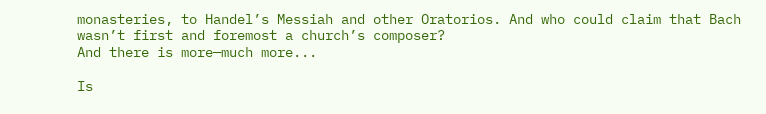monasteries, to Handel’s Messiah and other Oratorios. And who could claim that Bach wasn’t first and foremost a church’s composer?
And there is more—much more...

Is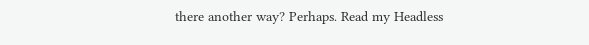there another way? Perhaps. Read my Headless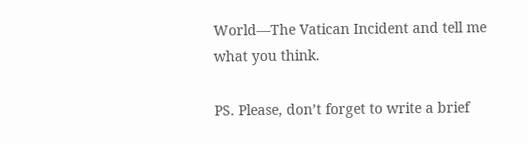World—The Vatican Incident and tell me what you think.

PS. Please, don’t forget to write a brief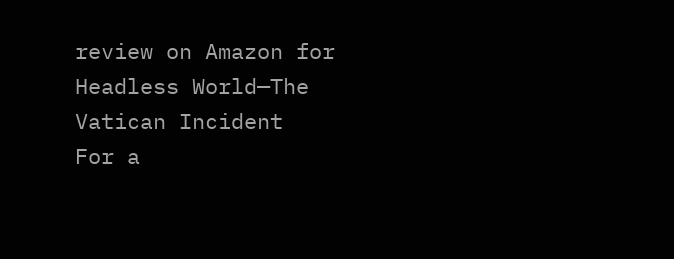review on Amazon for
Headless World—The Vatican Incident
For a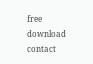free download contact